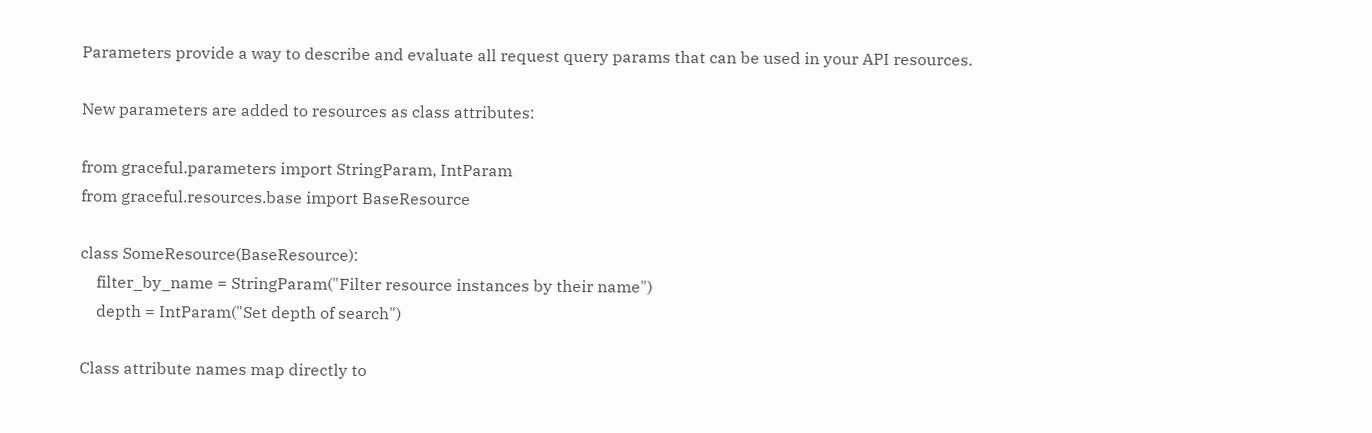Parameters provide a way to describe and evaluate all request query params that can be used in your API resources.

New parameters are added to resources as class attributes:

from graceful.parameters import StringParam, IntParam
from graceful.resources.base import BaseResource

class SomeResource(BaseResource):
    filter_by_name = StringParam("Filter resource instances by their name")
    depth = IntParam("Set depth of search")

Class attribute names map directly to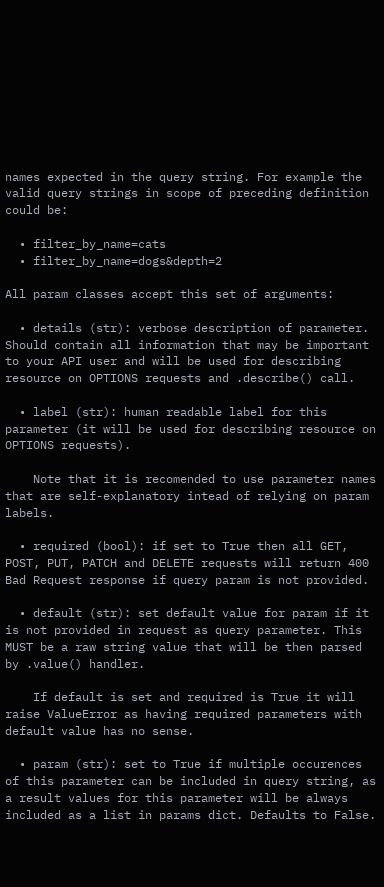names expected in the query string. For example the valid query strings in scope of preceding definition could be:

  • filter_by_name=cats
  • filter_by_name=dogs&depth=2

All param classes accept this set of arguments:

  • details (str): verbose description of parameter. Should contain all information that may be important to your API user and will be used for describing resource on OPTIONS requests and .describe() call.

  • label (str): human readable label for this parameter (it will be used for describing resource on OPTIONS requests).

    Note that it is recomended to use parameter names that are self-explanatory intead of relying on param labels.

  • required (bool): if set to True then all GET, POST, PUT, PATCH and DELETE requests will return 400 Bad Request response if query param is not provided.

  • default (str): set default value for param if it is not provided in request as query parameter. This MUST be a raw string value that will be then parsed by .value() handler.

    If default is set and required is True it will raise ValueError as having required parameters with default value has no sense.

  • param (str): set to True if multiple occurences of this parameter can be included in query string, as a result values for this parameter will be always included as a list in params dict. Defaults to False.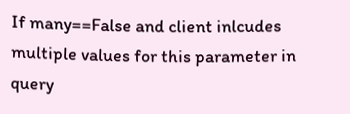If many==False and client inlcudes multiple values for this parameter in query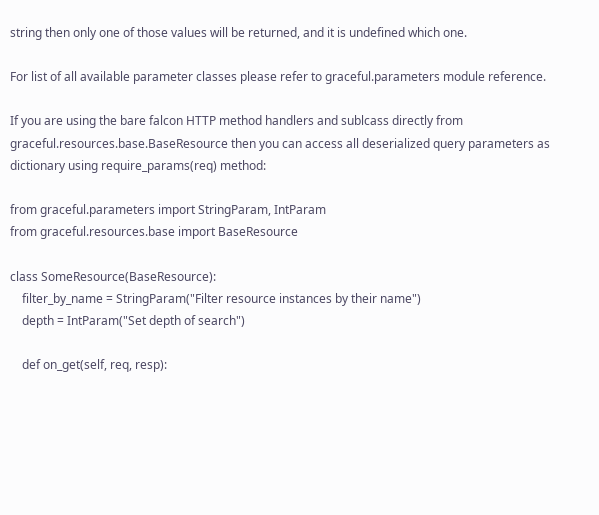string then only one of those values will be returned, and it is undefined which one.

For list of all available parameter classes please refer to graceful.parameters module reference.

If you are using the bare falcon HTTP method handlers and sublcass directly from graceful.resources.base.BaseResource then you can access all deserialized query parameters as dictionary using require_params(req) method:

from graceful.parameters import StringParam, IntParam
from graceful.resources.base import BaseResource

class SomeResource(BaseResource):
    filter_by_name = StringParam("Filter resource instances by their name")
    depth = IntParam("Set depth of search")

    def on_get(self, req, resp):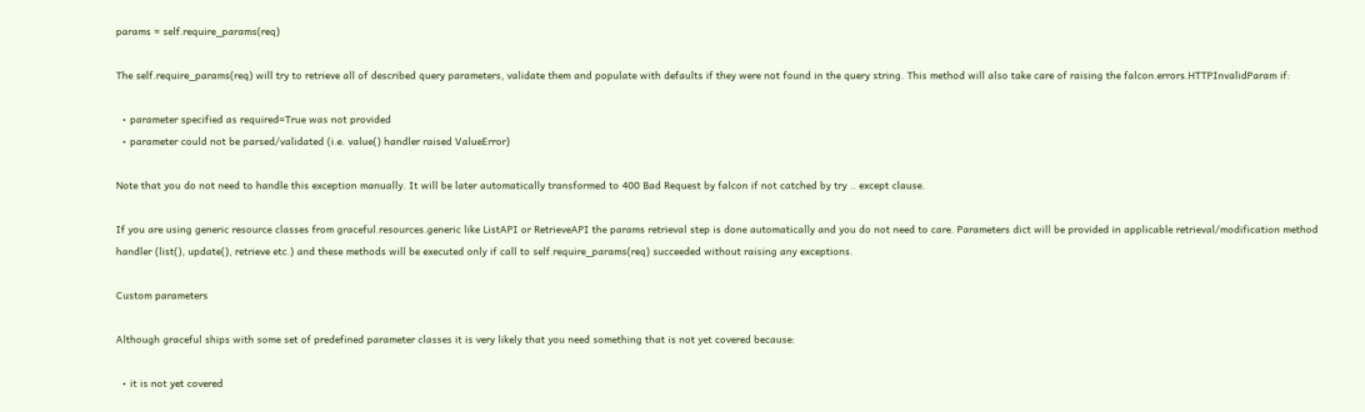params = self.require_params(req)

The self.require_params(req) will try to retrieve all of described query parameters, validate them and populate with defaults if they were not found in the query string. This method will also take care of raising the falcon.errors.HTTPInvalidParam if:

  • parameter specified as required=True was not provided
  • parameter could not be parsed/validated (i.e. value() handler raised ValueError)

Note that you do not need to handle this exception manually. It will be later automatically transformed to 400 Bad Request by falcon if not catched by try .. except clause.

If you are using generic resource classes from graceful.resources.generic like ListAPI or RetrieveAPI the params retrieval step is done automatically and you do not need to care. Parameters dict will be provided in applicable retrieval/modification method handler (list(), update(), retrieve etc.) and these methods will be executed only if call to self.require_params(req) succeeded without raising any exceptions.

Custom parameters

Although graceful ships with some set of predefined parameter classes it is very likely that you need something that is not yet covered because:

  • it is not yet covered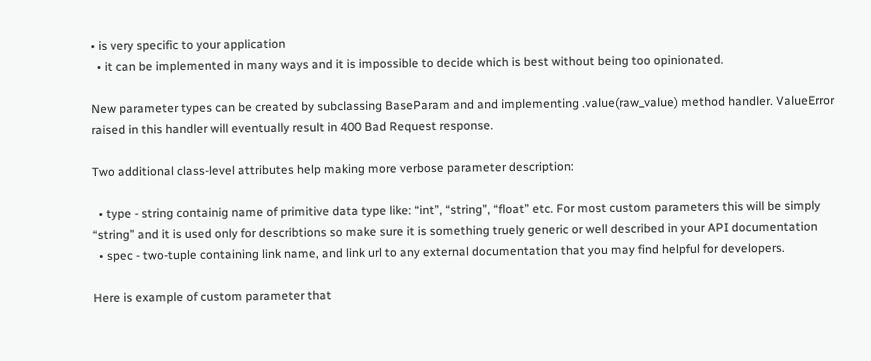• is very specific to your application
  • it can be implemented in many ways and it is impossible to decide which is best without being too opinionated.

New parameter types can be created by subclassing BaseParam and and implementing .value(raw_value) method handler. ValueError raised in this handler will eventually result in 400 Bad Request response.

Two additional class-level attributes help making more verbose parameter description:

  • type - string containig name of primitive data type like: “int”, “string”, “float” etc. For most custom parameters this will be simply “string” and it is used only for describtions so make sure it is something truely generic or well described in your API documentation
  • spec - two-tuple containing link name, and link url to any external documentation that you may find helpful for developers.

Here is example of custom parameter that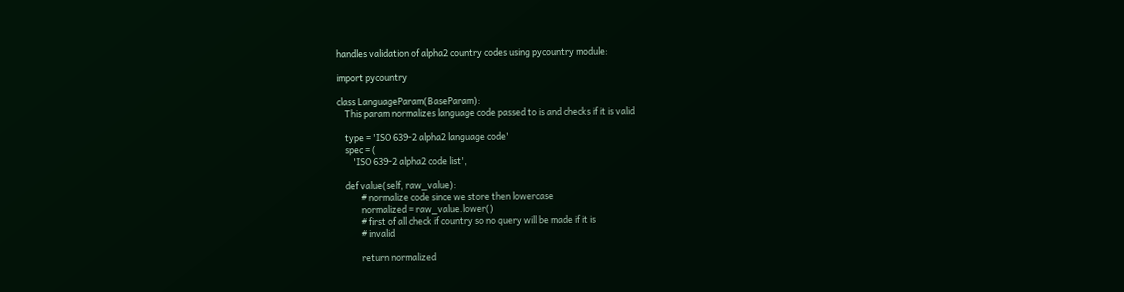handles validation of alpha2 country codes using pycountry module:

import pycountry

class LanguageParam(BaseParam):
    This param normalizes language code passed to is and checks if it is valid

    type = 'ISO 639-2 alpha2 language code'
    spec = (
        'ISO 639-2 alpha2 code list',

    def value(self, raw_value):
            # normalize code since we store then lowercase
            normalized = raw_value.lower()
            # first of all check if country so no query will be made if it is
            # invalid

            return normalized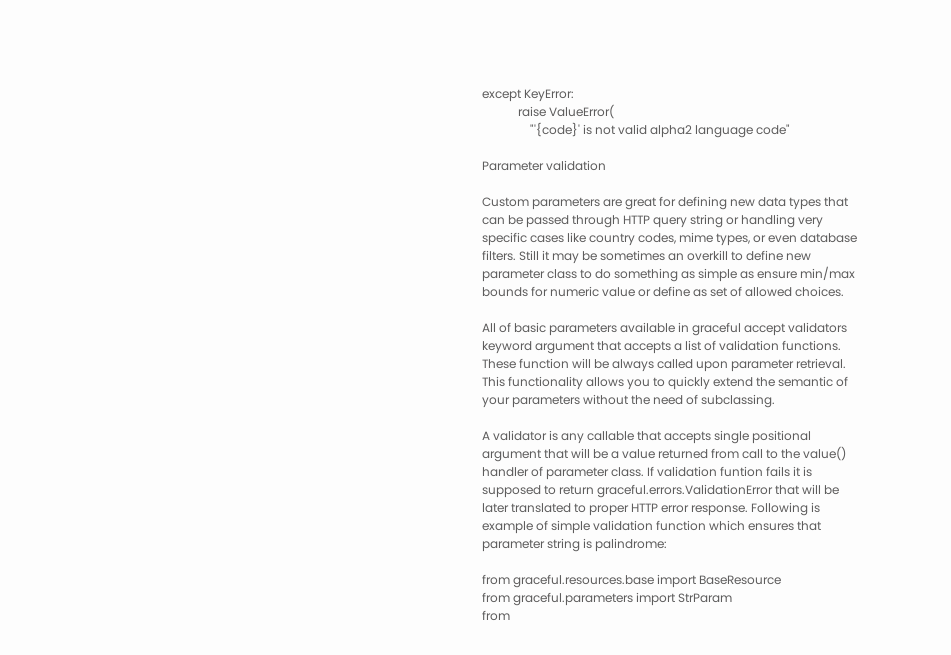except KeyError:
            raise ValueError(
                "'{code}' is not valid alpha2 language code"

Parameter validation

Custom parameters are great for defining new data types that can be passed through HTTP query string or handling very specific cases like country codes, mime types, or even database filters. Still it may be sometimes an overkill to define new parameter class to do something as simple as ensure min/max bounds for numeric value or define as set of allowed choices.

All of basic parameters available in graceful accept validators keyword argument that accepts a list of validation functions. These function will be always called upon parameter retrieval. This functionality allows you to quickly extend the semantic of your parameters without the need of subclassing.

A validator is any callable that accepts single positional argument that will be a value returned from call to the value() handler of parameter class. If validation funtion fails it is supposed to return graceful.errors.ValidationError that will be later translated to proper HTTP error response. Following is example of simple validation function which ensures that parameter string is palindrome:

from graceful.resources.base import BaseResource
from graceful.parameters import StrParam
from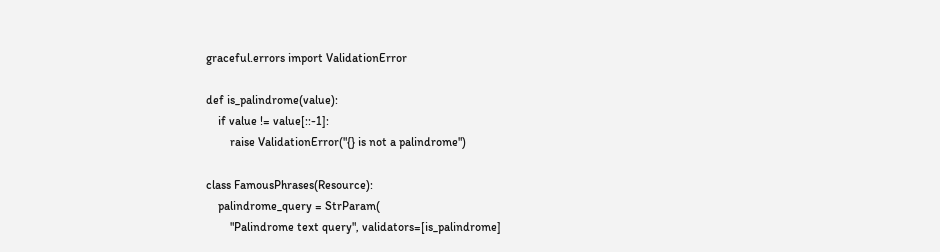graceful.errors import ValidationError

def is_palindrome(value):
    if value != value[::-1]:
        raise ValidationError("{} is not a palindrome")

class FamousPhrases(Resource):
    palindrome_query = StrParam(
        "Palindrome text query", validators=[is_palindrome]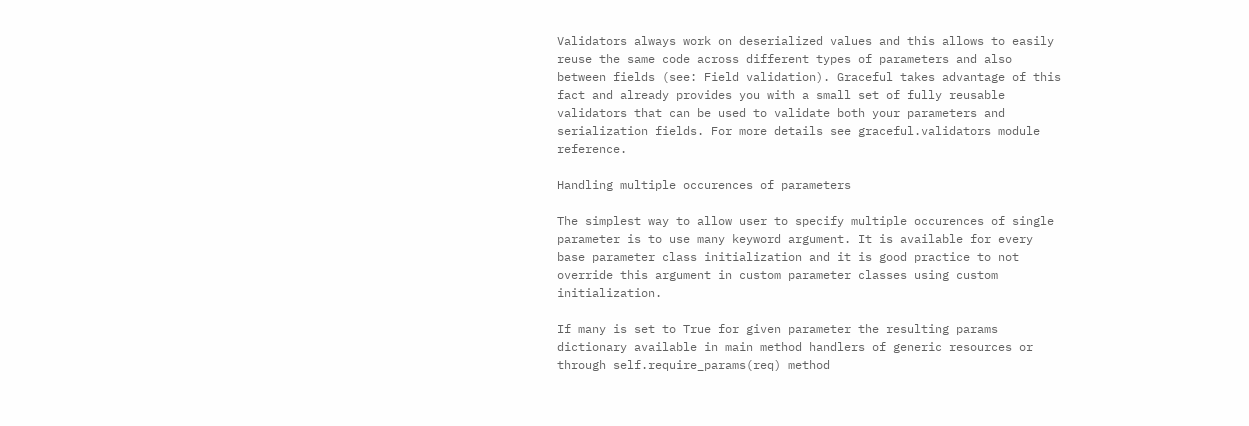Validators always work on deserialized values and this allows to easily reuse the same code across different types of parameters and also between fields (see: Field validation). Graceful takes advantage of this fact and already provides you with a small set of fully reusable validators that can be used to validate both your parameters and serialization fields. For more details see graceful.validators module reference.

Handling multiple occurences of parameters

The simplest way to allow user to specify multiple occurences of single parameter is to use many keyword argument. It is available for every base parameter class initialization and it is good practice to not override this argument in custom parameter classes using custom initialization.

If many is set to True for given parameter the resulting params dictionary available in main method handlers of generic resources or through self.require_params(req) method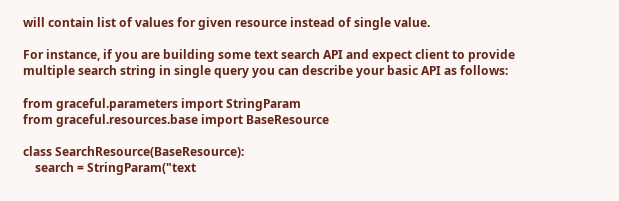will contain list of values for given resource instead of single value.

For instance, if you are building some text search API and expect client to provide multiple search string in single query you can describe your basic API as follows:

from graceful.parameters import StringParam
from graceful.resources.base import BaseResource

class SearchResource(BaseResource):
    search = StringParam("text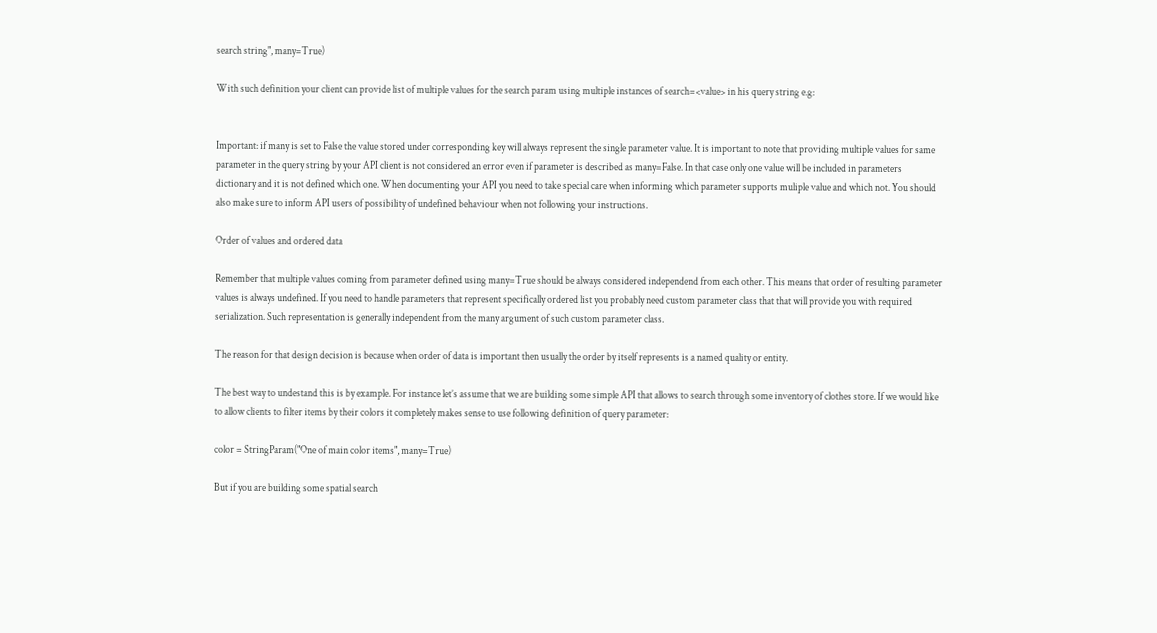search string", many=True)

With such definition your client can provide list of multiple values for the search param using multiple instances of search=<value> in his query string e.g:


Important: if many is set to False the value stored under corresponding key will always represent the single parameter value. It is important to note that providing multiple values for same parameter in the query string by your API client is not considered an error even if parameter is described as many=False. In that case only one value will be included in parameters dictionary and it is not defined which one. When documenting your API you need to take special care when informing which parameter supports muliple value and which not. You should also make sure to inform API users of possibility of undefined behaviour when not following your instructions.

Order of values and ordered data

Remember that multiple values coming from parameter defined using many=True should be always considered independend from each other. This means that order of resulting parameter values is always undefined. If you need to handle parameters that represent specifically ordered list you probably need custom parameter class that that will provide you with required serialization. Such representation is generally independent from the many argument of such custom parameter class.

The reason for that design decision is because when order of data is important then usually the order by itself represents is a named quality or entity.

The best way to undestand this is by example. For instance let’s assume that we are building some simple API that allows to search through some inventory of clothes store. If we would like to allow clients to filter items by their colors it completely makes sense to use following definition of query parameter:

color = StringParam("One of main color items", many=True)

But if you are building some spatial search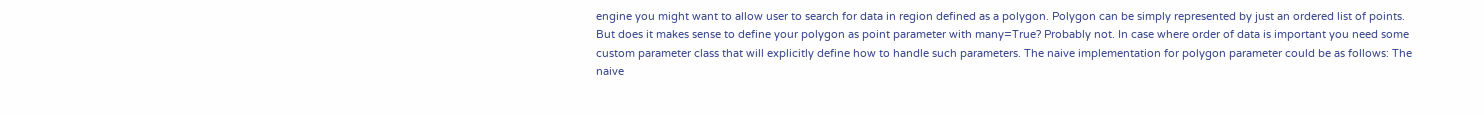engine you might want to allow user to search for data in region defined as a polygon. Polygon can be simply represented by just an ordered list of points. But does it makes sense to define your polygon as point parameter with many=True? Probably not. In case where order of data is important you need some custom parameter class that will explicitly define how to handle such parameters. The naive implementation for polygon parameter could be as follows: The naive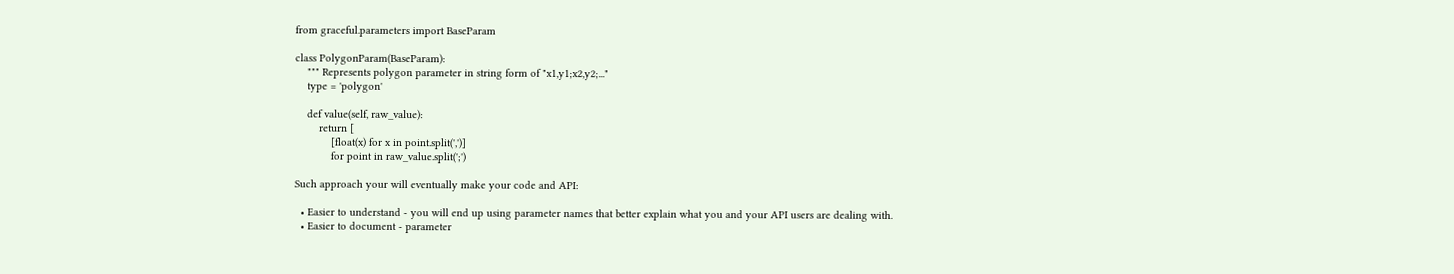from graceful.parameters import BaseParam

class PolygonParam(BaseParam):
    """ Represents polygon parameter in string form of "x1,y1;x2,y2;..."
    type = 'polygon'

    def value(self, raw_value):
        return [
            [float(x) for x in point.split(',')]
            for point in raw_value.split(';')

Such approach your will eventually make your code and API:

  • Easier to understand - you will end up using parameter names that better explain what you and your API users are dealing with.
  • Easier to document - parameter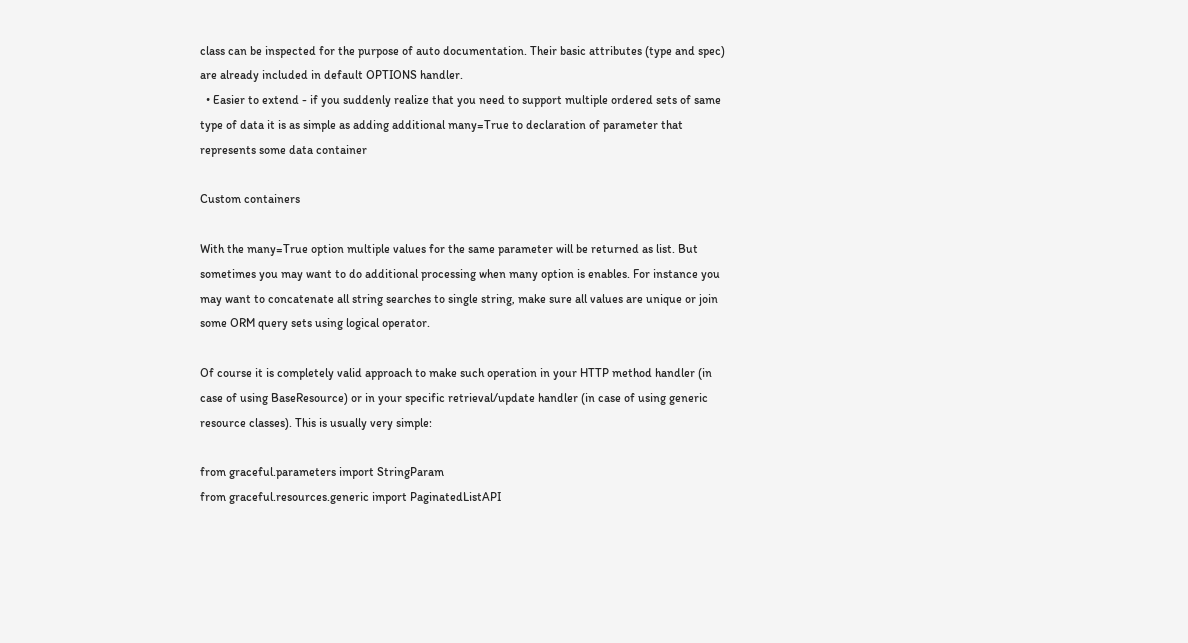class can be inspected for the purpose of auto documentation. Their basic attributes (type and spec) are already included in default OPTIONS handler.
  • Easier to extend - if you suddenly realize that you need to support multiple ordered sets of same type of data it is as simple as adding additional many=True to declaration of parameter that represents some data container

Custom containers

With the many=True option multiple values for the same parameter will be returned as list. But sometimes you may want to do additional processing when many option is enables. For instance you may want to concatenate all string searches to single string, make sure all values are unique or join some ORM query sets using logical operator.

Of course it is completely valid approach to make such operation in your HTTP method handler (in case of using BaseResource) or in your specific retrieval/update handler (in case of using generic resource classes). This is usually very simple:

from graceful.parameters import StringParam
from graceful.resources.generic import PaginatedListAPI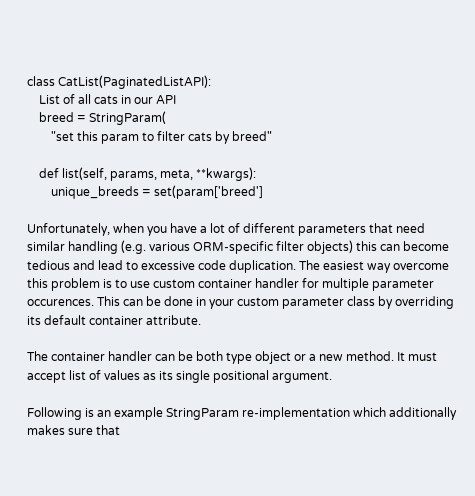class CatList(PaginatedListAPI):
    List of all cats in our API
    breed = StringParam(
        "set this param to filter cats by breed"

    def list(self, params, meta, **kwargs):
        unique_breeds = set(param['breed']

Unfortunately, when you have a lot of different parameters that need similar handling (e.g. various ORM-specific filter objects) this can become tedious and lead to excessive code duplication. The easiest way overcome this problem is to use custom container handler for multiple parameter occurences. This can be done in your custom parameter class by overriding its default container attribute.

The container handler can be both type object or a new method. It must accept list of values as its single positional argument.

Following is an example StringParam re-implementation which additionally makes sure that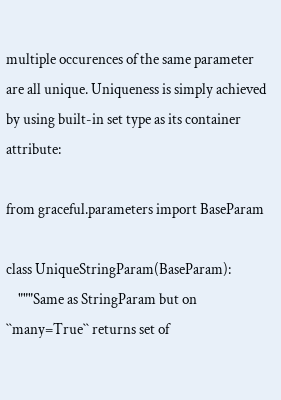multiple occurences of the same parameter are all unique. Uniqueness is simply achieved by using built-in set type as its container attribute:

from graceful.parameters import BaseParam

class UniqueStringParam(BaseParam):
    """Same as StringParam but on ``many=True`` returns set of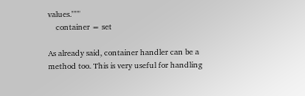values."""
    container = set

As already said, container handler can be a method too. This is very useful for handling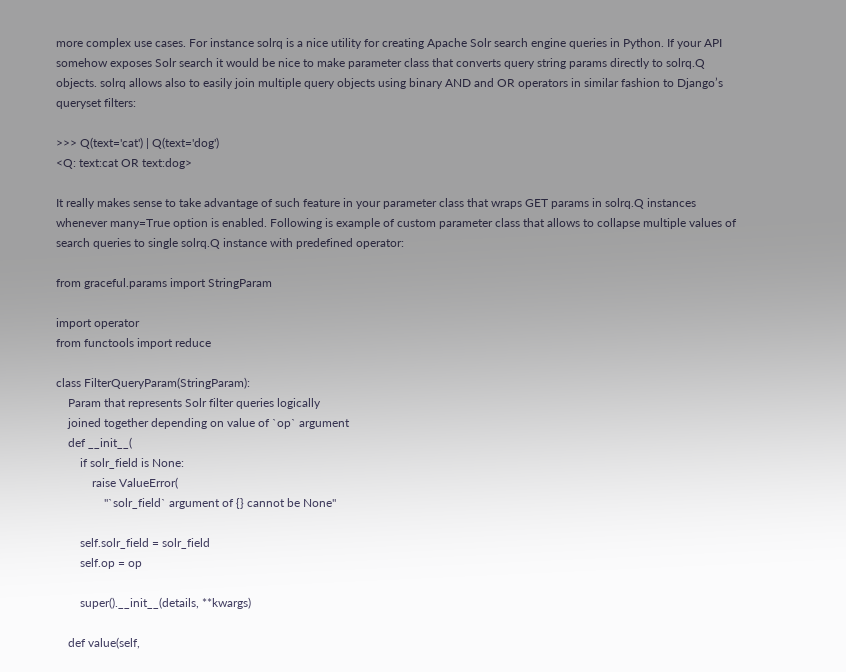more complex use cases. For instance solrq is a nice utility for creating Apache Solr search engine queries in Python. If your API somehow exposes Solr search it would be nice to make parameter class that converts query string params directly to solrq.Q objects. solrq allows also to easily join multiple query objects using binary AND and OR operators in similar fashion to Django’s queryset filters:

>>> Q(text='cat') | Q(text='dog')
<Q: text:cat OR text:dog>

It really makes sense to take advantage of such feature in your parameter class that wraps GET params in solrq.Q instances whenever many=True option is enabled. Following is example of custom parameter class that allows to collapse multiple values of search queries to single solrq.Q instance with predefined operator:

from graceful.params import StringParam

import operator
from functools import reduce

class FilterQueryParam(StringParam):
    Param that represents Solr filter queries logically
    joined together depending on value of `op` argument
    def __init__(
        if solr_field is None:
            raise ValueError(
                "`solr_field` argument of {} cannot be None"

        self.solr_field = solr_field
        self.op = op

        super().__init__(details, **kwargs)

    def value(self,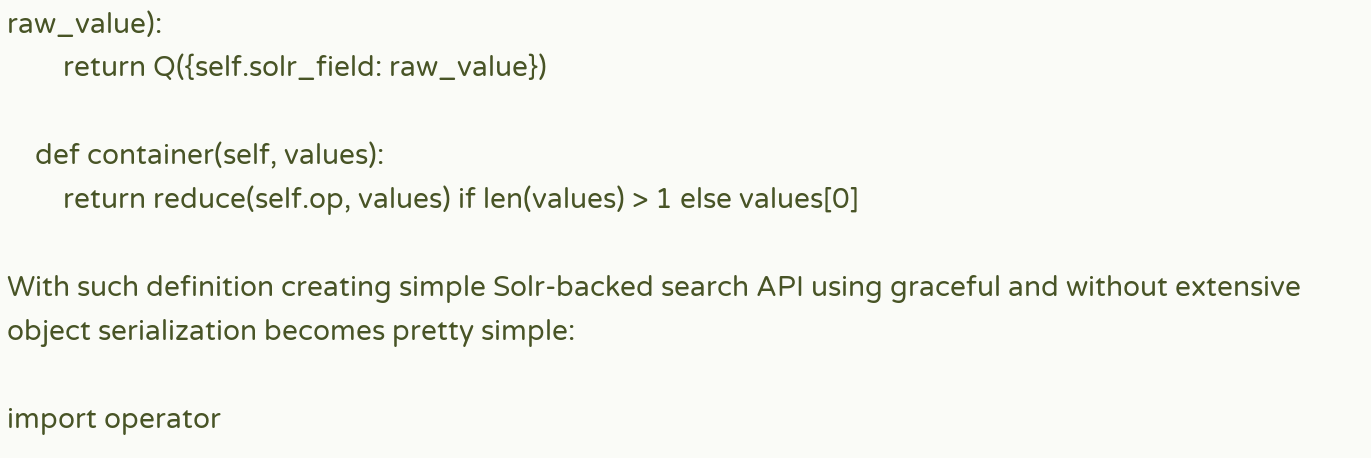raw_value):
        return Q({self.solr_field: raw_value})

    def container(self, values):
        return reduce(self.op, values) if len(values) > 1 else values[0]

With such definition creating simple Solr-backed search API using graceful and without extensive object serialization becomes pretty simple:

import operator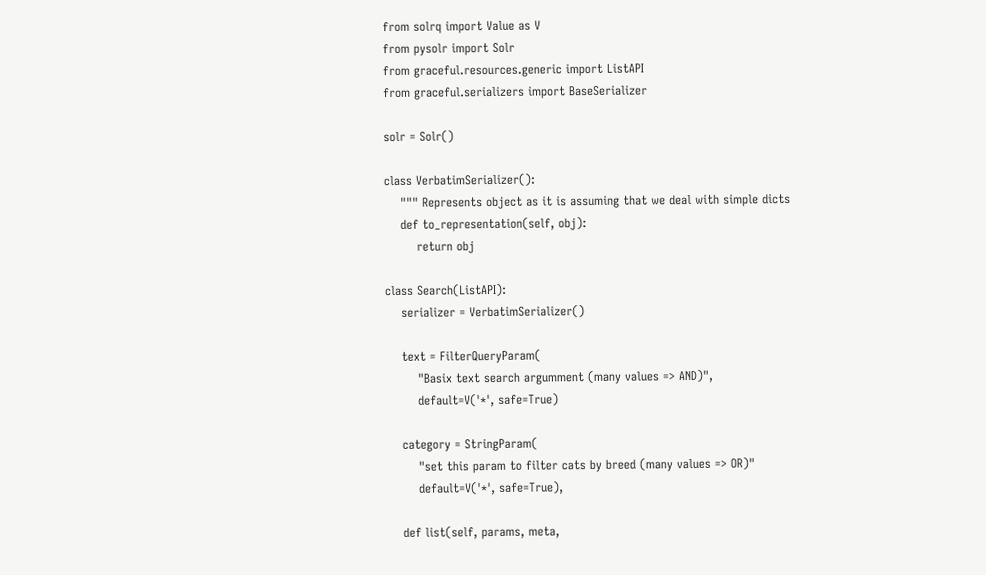from solrq import Value as V
from pysolr import Solr
from graceful.resources.generic import ListAPI
from graceful.serializers import BaseSerializer

solr = Solr()

class VerbatimSerializer():
    """ Represents object as it is assuming that we deal with simple dicts
    def to_representation(self, obj):
        return obj

class Search(ListAPI):
    serializer = VerbatimSerializer()

    text = FilterQueryParam(
        "Basix text search argumment (many values => AND)",
        default=V('*', safe=True)

    category = StringParam(
        "set this param to filter cats by breed (many values => OR)"
        default=V('*', safe=True),

    def list(self, params, meta,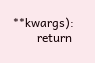**kwargs):
        return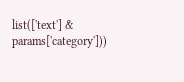list(['text'] & params['category']))